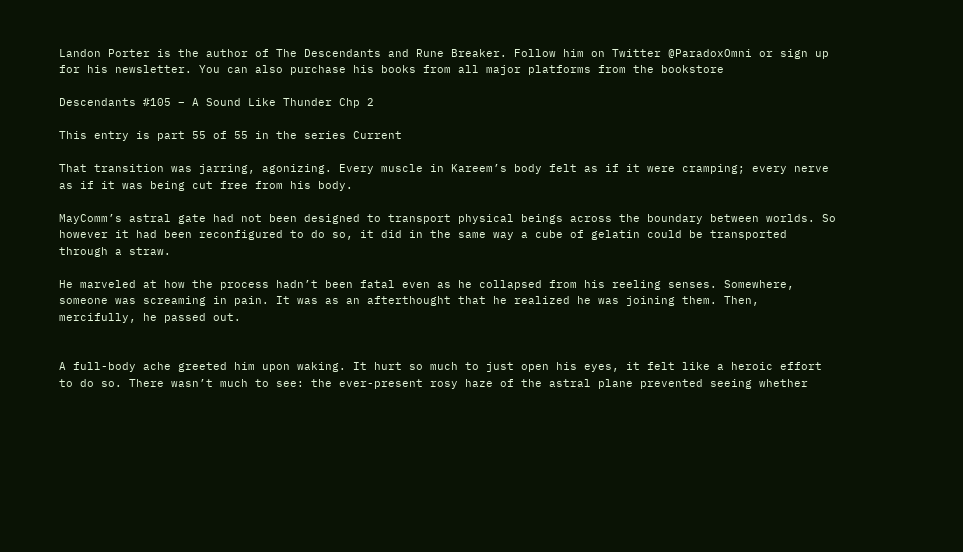Landon Porter is the author of The Descendants and Rune Breaker. Follow him on Twitter @ParadoxOmni or sign up for his newsletter. You can also purchase his books from all major platforms from the bookstore

Descendants #105 – A Sound Like Thunder Chp 2

This entry is part 55 of 55 in the series Current

That transition was jarring, agonizing. Every muscle in Kareem’s body felt as if it were cramping; every nerve as if it was being cut free from his body.

MayComm’s astral gate had not been designed to transport physical beings across the boundary between worlds. So however it had been reconfigured to do so, it did in the same way a cube of gelatin could be transported through a straw.

He marveled at how the process hadn’t been fatal even as he collapsed from his reeling senses. Somewhere, someone was screaming in pain. It was as an afterthought that he realized he was joining them. Then, mercifully, he passed out.


A full-body ache greeted him upon waking. It hurt so much to just open his eyes, it felt like a heroic effort to do so. There wasn’t much to see: the ever-present rosy haze of the astral plane prevented seeing whether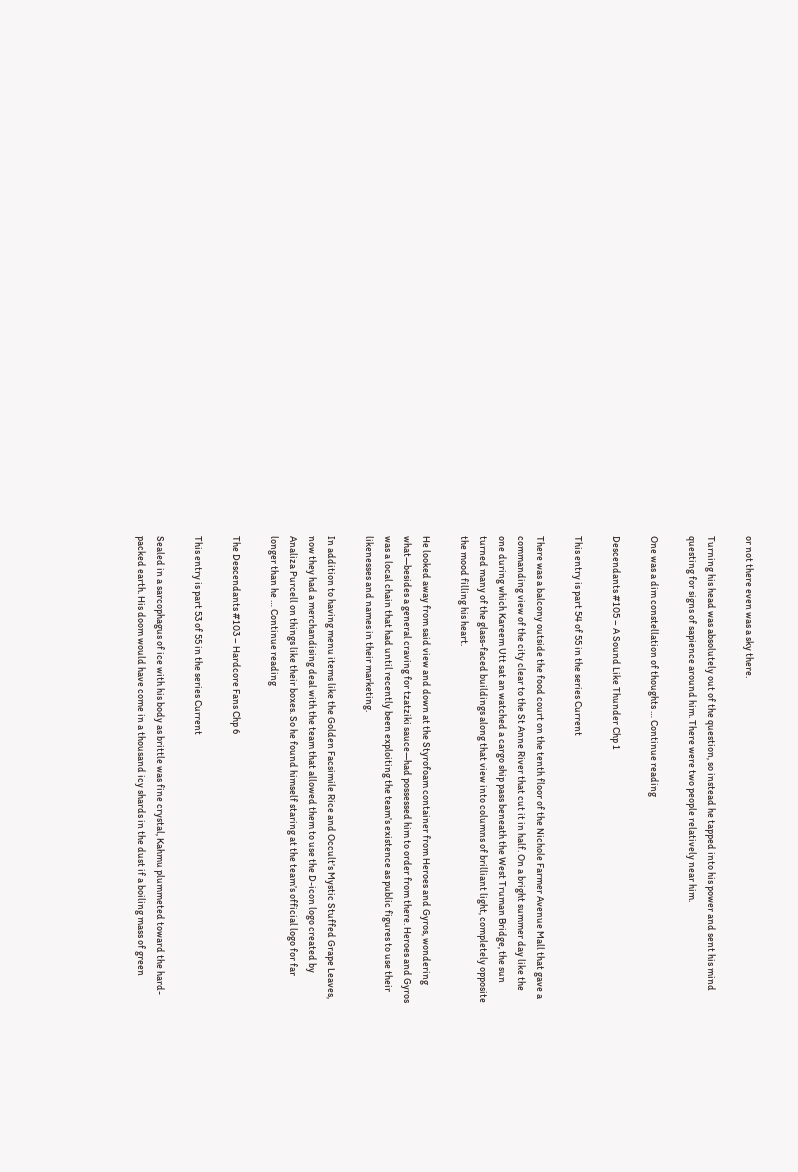or not there even was a sky there.

Turning his head was absolutely out of the question, so instead he tapped into his power and sent his mind questing for signs of sapience around him. There were two people relatively near him.

One was a dim constellation of thoughts … Continue reading

Descendants #105 – A Sound Like Thunder Chp 1

This entry is part 54 of 55 in the series Current

There was a balcony outside the food court on the tenth floor of the Nichole Farmer Avenue Mall that gave a commanding view of the city clear to the St Anne River that cut it in half. On a bright summer day like the one during which Kareem Utt sat an watched a cargo ship pass beneath the West Truman Bridge, the sun turned many of the glass-faced buildings along that view into columns of brilliant light, completely opposite the mood filling his heart.

He looked away from said view and down at the Styrofoam container from Heroes and Gyros, wondering what—besides a general craving for tzatziki sauce—had possessed him to order from there. Heroes and Gyros was a local chain that had until recently been exploiting the team’s existence as public figures to use their likenesses and names in their marketing.

In addition to having menu items like the Golden Facsimile Rice and Occult’s Mystic Stuffed Grape Leaves, now they had a merchandising deal with the team that allowed them to use the D-icon logo created by Analiza Purcell on things like their boxes. So he found himself staring at the team’s official logo for far longer than he … Continue reading

The Descendants #103 – Hardcore Fans Chp 6

This entry is part 53 of 55 in the series Current

Sealed in a sarcophagus of ice with his body as brittle was fine crystal, Kahmu plummeted toward the hard-packed earth. His doom would have come in a thousand icy shards in the dust if a boiling mass of green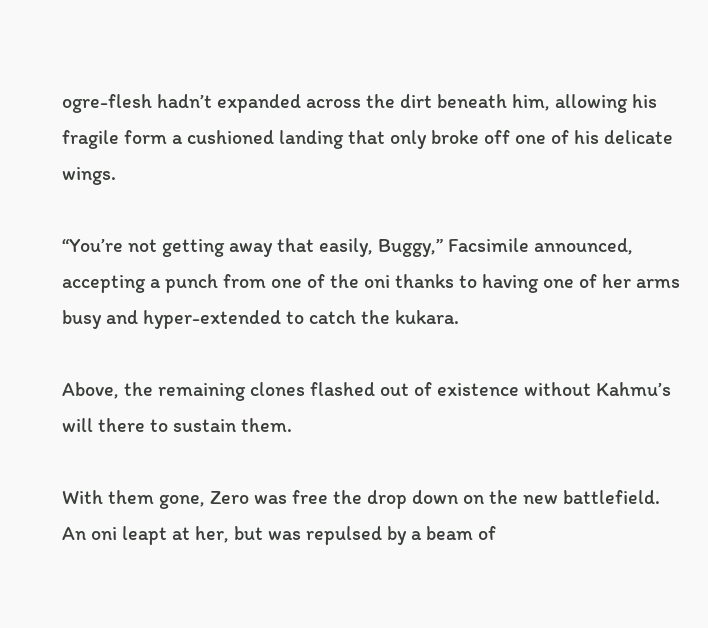ogre-flesh hadn’t expanded across the dirt beneath him, allowing his fragile form a cushioned landing that only broke off one of his delicate wings.

“You’re not getting away that easily, Buggy,” Facsimile announced, accepting a punch from one of the oni thanks to having one of her arms busy and hyper-extended to catch the kukara.

Above, the remaining clones flashed out of existence without Kahmu’s will there to sustain them.

With them gone, Zero was free the drop down on the new battlefield. An oni leapt at her, but was repulsed by a beam of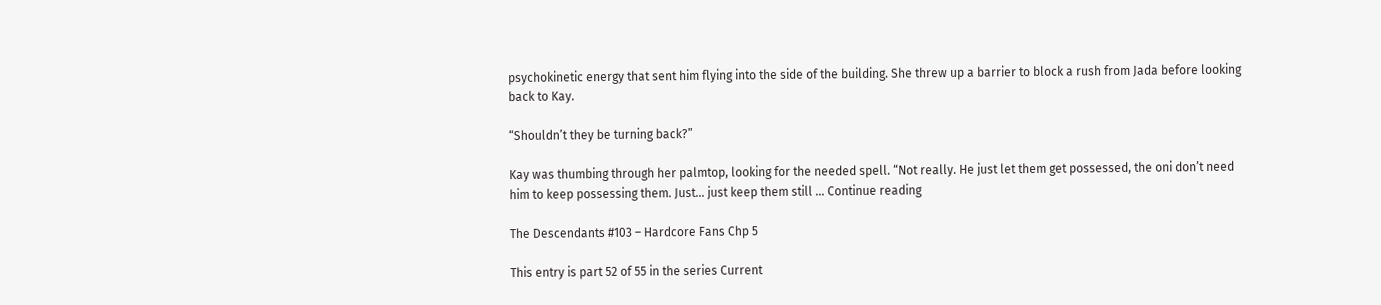psychokinetic energy that sent him flying into the side of the building. She threw up a barrier to block a rush from Jada before looking back to Kay.

“Shouldn’t they be turning back?”

Kay was thumbing through her palmtop, looking for the needed spell. “Not really. He just let them get possessed, the oni don’t need him to keep possessing them. Just… just keep them still … Continue reading

The Descendants #103 – Hardcore Fans Chp 5

This entry is part 52 of 55 in the series Current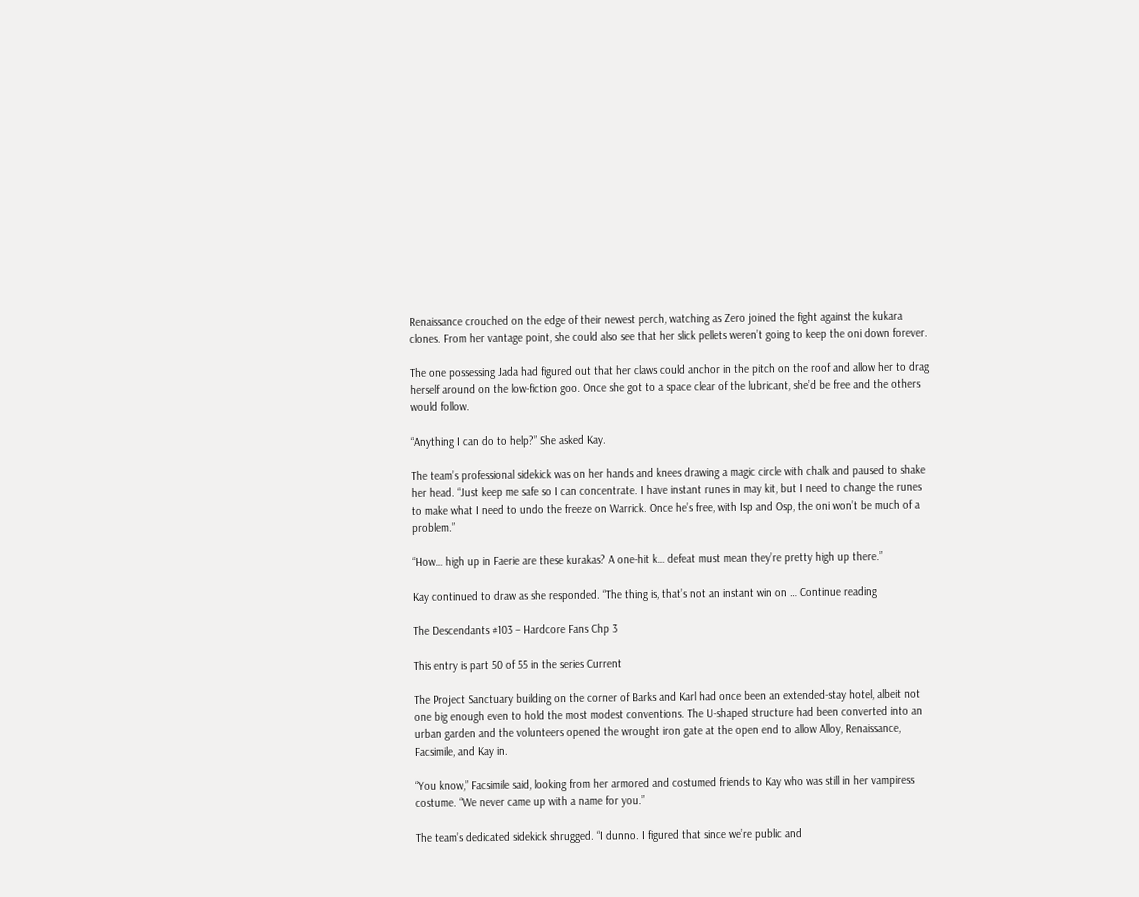Renaissance crouched on the edge of their newest perch, watching as Zero joined the fight against the kukara clones. From her vantage point, she could also see that her slick pellets weren’t going to keep the oni down forever.

The one possessing Jada had figured out that her claws could anchor in the pitch on the roof and allow her to drag herself around on the low-fiction goo. Once she got to a space clear of the lubricant, she’d be free and the others would follow.

“Anything I can do to help?” She asked Kay.

The team’s professional sidekick was on her hands and knees drawing a magic circle with chalk and paused to shake her head. “Just keep me safe so I can concentrate. I have instant runes in may kit, but I need to change the runes to make what I need to undo the freeze on Warrick. Once he’s free, with Isp and Osp, the oni won’t be much of a problem.”

“How… high up in Faerie are these kurakas? A one-hit k… defeat must mean they’re pretty high up there.”

Kay continued to draw as she responded. “The thing is, that’s not an instant win on … Continue reading

The Descendants #103 – Hardcore Fans Chp 3

This entry is part 50 of 55 in the series Current

The Project Sanctuary building on the corner of Barks and Karl had once been an extended-stay hotel, albeit not one big enough even to hold the most modest conventions. The U-shaped structure had been converted into an urban garden and the volunteers opened the wrought iron gate at the open end to allow Alloy, Renaissance, Facsimile, and Kay in.

“You know,” Facsimile said, looking from her armored and costumed friends to Kay who was still in her vampiress costume. “We never came up with a name for you.”

The team’s dedicated sidekick shrugged. “I dunno. I figured that since we’re public and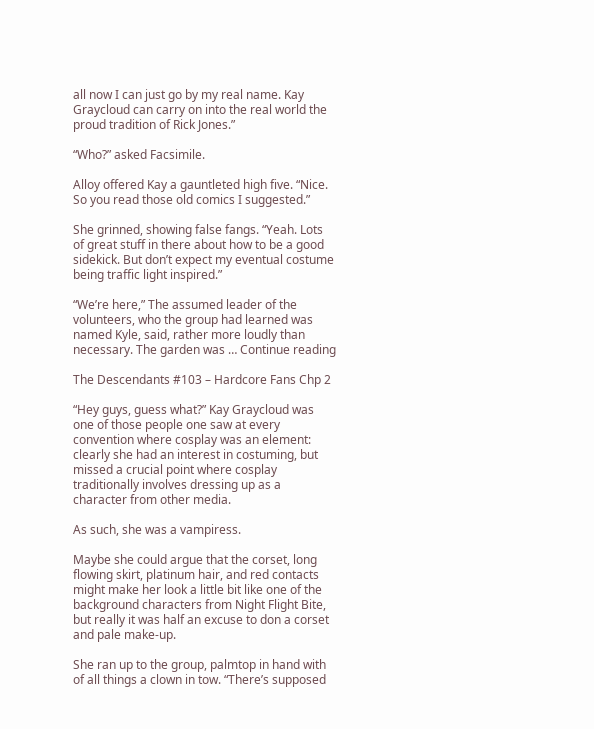all now I can just go by my real name. Kay Graycloud can carry on into the real world the proud tradition of Rick Jones.”

“Who?” asked Facsimile.

Alloy offered Kay a gauntleted high five. “Nice. So you read those old comics I suggested.”

She grinned, showing false fangs. “Yeah. Lots of great stuff in there about how to be a good sidekick. But don’t expect my eventual costume being traffic light inspired.”

“We’re here,” The assumed leader of the volunteers, who the group had learned was named Kyle, said, rather more loudly than necessary. The garden was … Continue reading

The Descendants #103 – Hardcore Fans Chp 2

“Hey guys, guess what?” Kay Graycloud was one of those people one saw at every convention where cosplay was an element: clearly she had an interest in costuming, but missed a crucial point where cosplay traditionally involves dressing up as a character from other media.

As such, she was a vampiress.

Maybe she could argue that the corset, long flowing skirt, platinum hair, and red contacts might make her look a little bit like one of the background characters from Night Flight Bite, but really it was half an excuse to don a corset and pale make-up.

She ran up to the group, palmtop in hand with of all things a clown in tow. “There’s supposed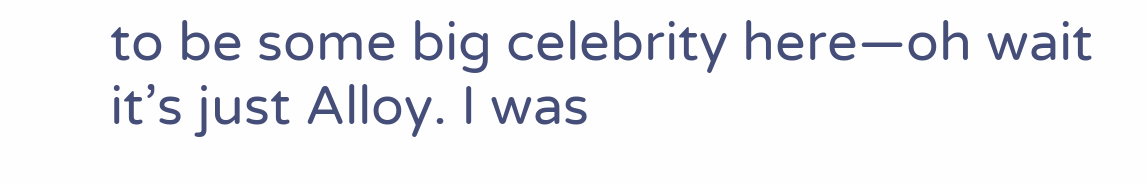to be some big celebrity here—oh wait it’s just Alloy. I was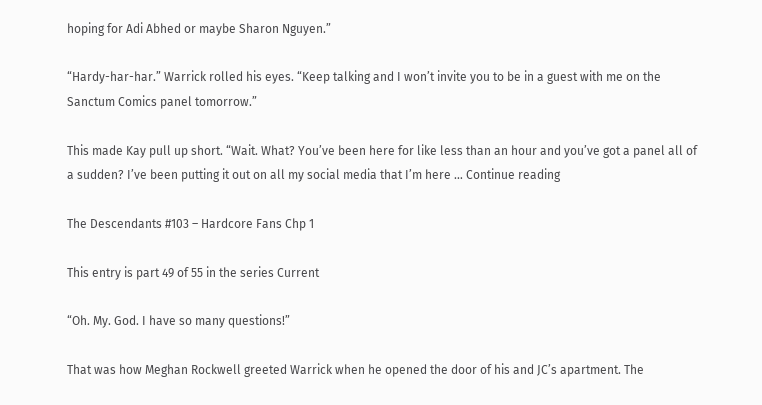hoping for Adi Abhed or maybe Sharon Nguyen.”

“Hardy-har-har.” Warrick rolled his eyes. “Keep talking and I won’t invite you to be in a guest with me on the Sanctum Comics panel tomorrow.”

This made Kay pull up short. “Wait. What? You’ve been here for like less than an hour and you’ve got a panel all of a sudden? I’ve been putting it out on all my social media that I’m here … Continue reading

The Descendants #103 – Hardcore Fans Chp 1

This entry is part 49 of 55 in the series Current

“Oh. My. God. I have so many questions!”

That was how Meghan Rockwell greeted Warrick when he opened the door of his and JC’s apartment. The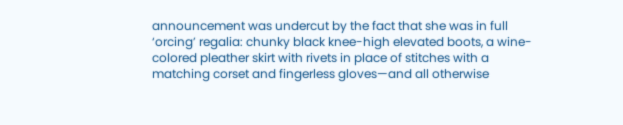announcement was undercut by the fact that she was in full ‘orcing’ regalia: chunky black knee-high elevated boots, a wine-colored pleather skirt with rivets in place of stitches with a matching corset and fingerless gloves—and all otherwise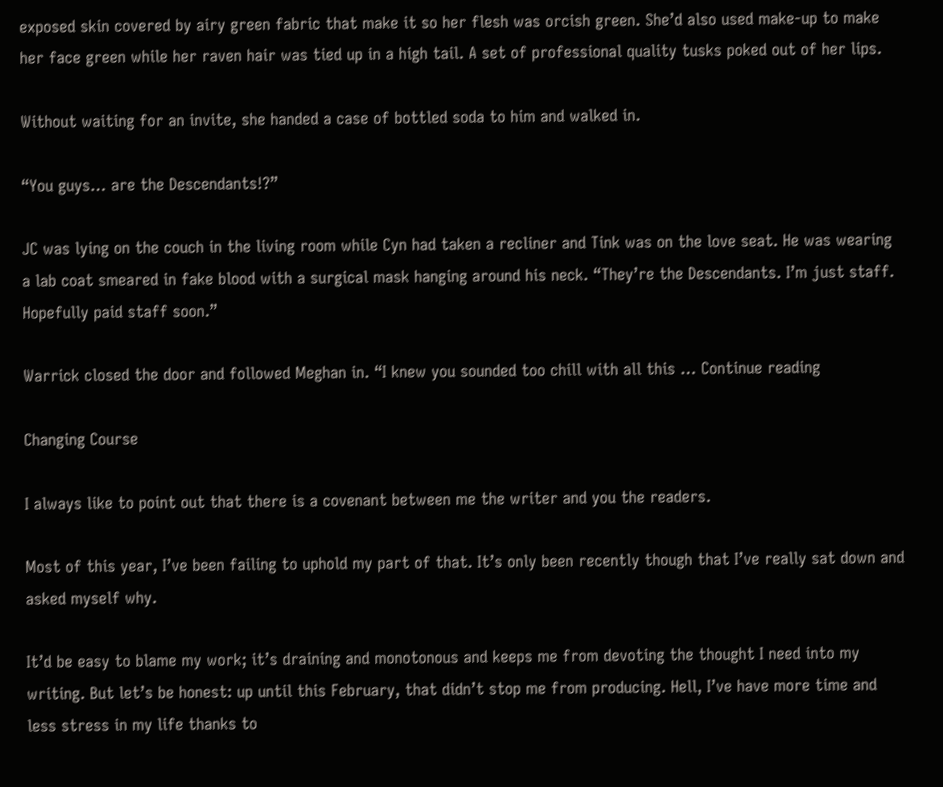exposed skin covered by airy green fabric that make it so her flesh was orcish green. She’d also used make-up to make her face green while her raven hair was tied up in a high tail. A set of professional quality tusks poked out of her lips.

Without waiting for an invite, she handed a case of bottled soda to him and walked in.

“You guys… are the Descendants!?”

JC was lying on the couch in the living room while Cyn had taken a recliner and Tink was on the love seat. He was wearing a lab coat smeared in fake blood with a surgical mask hanging around his neck. “They’re the Descendants. I’m just staff. Hopefully paid staff soon.”

Warrick closed the door and followed Meghan in. “I knew you sounded too chill with all this … Continue reading

Changing Course

I always like to point out that there is a covenant between me the writer and you the readers.

Most of this year, I’ve been failing to uphold my part of that. It’s only been recently though that I’ve really sat down and asked myself why.

It’d be easy to blame my work; it’s draining and monotonous and keeps me from devoting the thought I need into my writing. But let’s be honest: up until this February, that didn’t stop me from producing. Hell, I’ve have more time and less stress in my life thanks to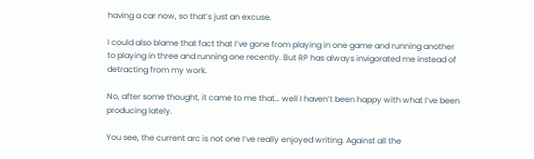having a car now, so that’s just an excuse.

I could also blame that fact that I’ve gone from playing in one game and running another to playing in three and running one recently. But RP has always invigorated me instead of detracting from my work.

No, after some thought, it came to me that… well I haven’t been happy with what I’ve been producing lately.

You see, the current arc is not one I’ve really enjoyed writing. Against all the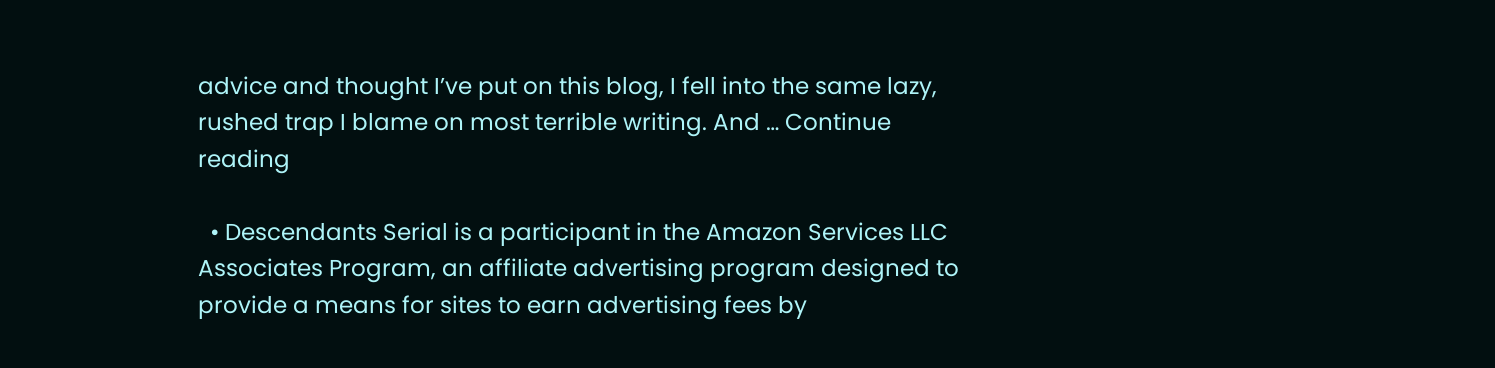advice and thought I’ve put on this blog, I fell into the same lazy, rushed trap I blame on most terrible writing. And … Continue reading

  • Descendants Serial is a participant in the Amazon Services LLC Associates Program, an affiliate advertising program designed to provide a means for sites to earn advertising fees by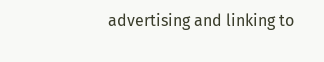advertising and linking to